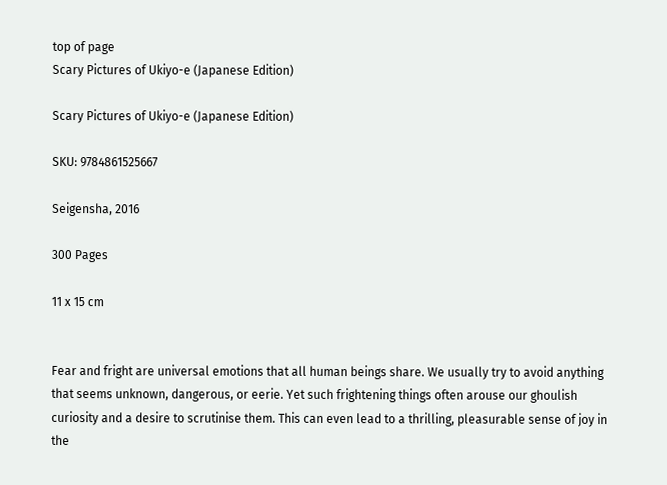top of page
Scary Pictures of Ukiyo-e (Japanese Edition)

Scary Pictures of Ukiyo-e (Japanese Edition)

SKU: 9784861525667

Seigensha, 2016

300 Pages

11 x 15 cm


Fear and fright are universal emotions that all human beings share. We usually try to avoid anything that seems unknown, dangerous, or eerie. Yet such frightening things often arouse our ghoulish curiosity and a desire to scrutinise them. This can even lead to a thrilling, pleasurable sense of joy in the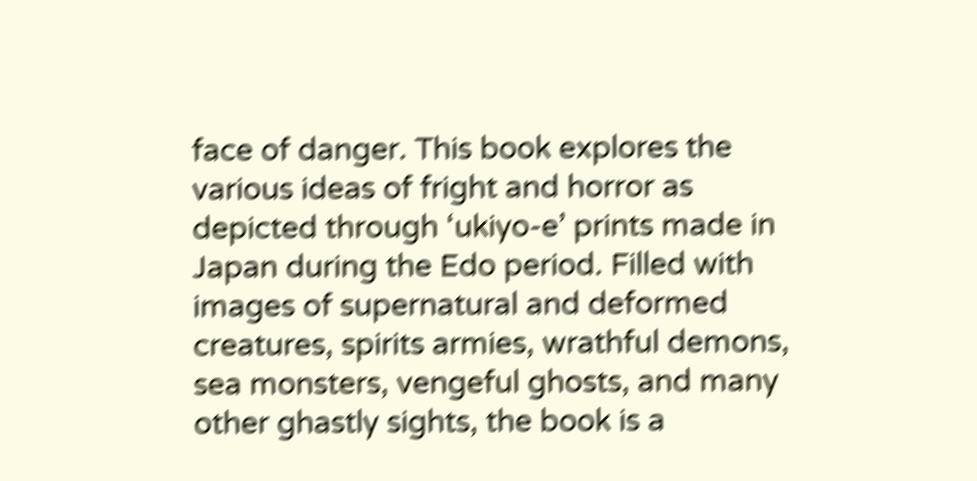face of danger. This book explores the various ideas of fright and horror as depicted through ‘ukiyo-e’ prints made in Japan during the Edo period. Filled with images of supernatural and deformed creatures, spirits armies, wrathful demons, sea monsters, vengeful ghosts, and many other ghastly sights, the book is a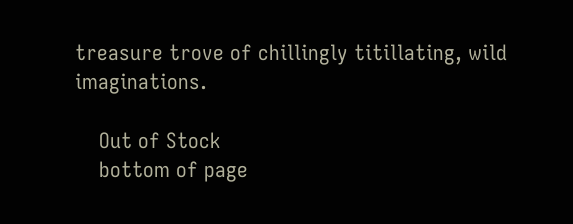treasure trove of chillingly titillating, wild imaginations.

    Out of Stock
    bottom of page